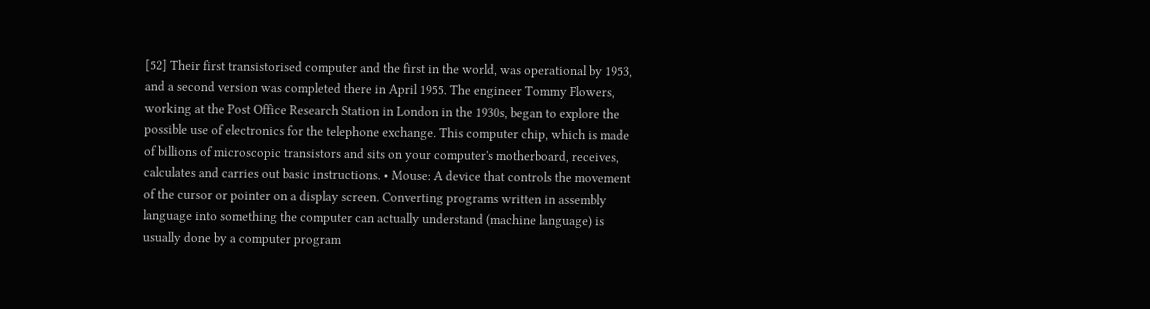[52] Their first transistorised computer and the first in the world, was operational by 1953, and a second version was completed there in April 1955. The engineer Tommy Flowers, working at the Post Office Research Station in London in the 1930s, began to explore the possible use of electronics for the telephone exchange. This computer chip, which is made of billions of microscopic transistors and sits on your computer's motherboard, receives, calculates and carries out basic instructions. • Mouse: A device that controls the movement of the cursor or pointer on a display screen. Converting programs written in assembly language into something the computer can actually understand (machine language) is usually done by a computer program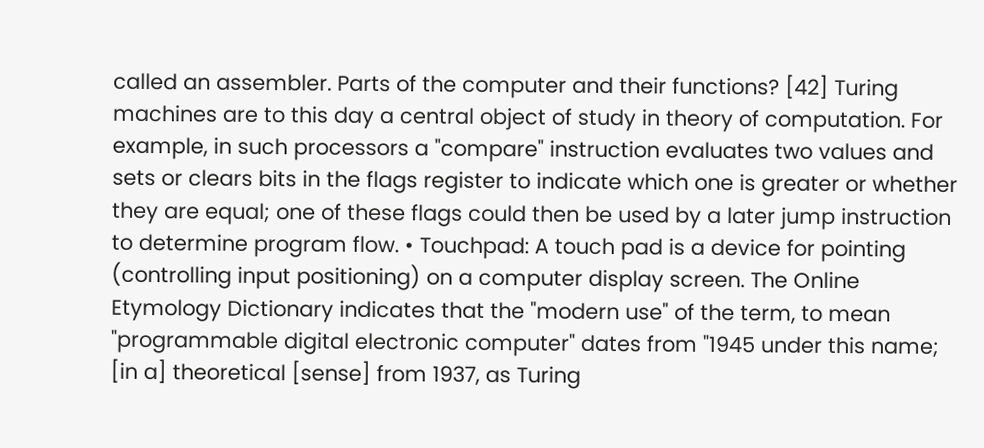called an assembler. Parts of the computer and their functions? [42] Turing machines are to this day a central object of study in theory of computation. For example, in such processors a "compare" instruction evaluates two values and sets or clears bits in the flags register to indicate which one is greater or whether they are equal; one of these flags could then be used by a later jump instruction to determine program flow. • Touchpad: A touch pad is a device for pointing (controlling input positioning) on a computer display screen. The Online Etymology Dictionary indicates that the "modern use" of the term, to mean "programmable digital electronic computer" dates from "1945 under this name; [in a] theoretical [sense] from 1937, as Turing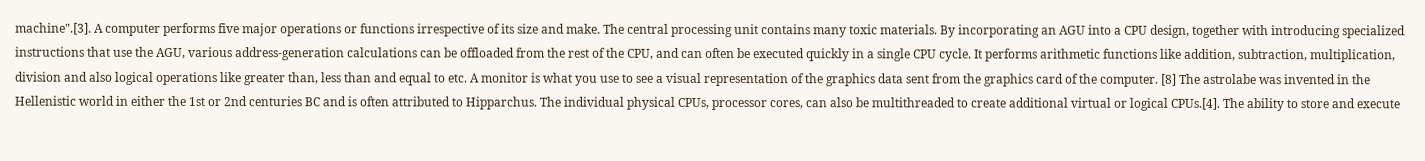machine".[3]. A computer performs five major operations or functions irrespective of its size and make. The central processing unit contains many toxic materials. By incorporating an AGU into a CPU design, together with introducing specialized instructions that use the AGU, various address-generation calculations can be offloaded from the rest of the CPU, and can often be executed quickly in a single CPU cycle. It performs arithmetic functions like addition, subtraction, multiplication, division and also logical operations like greater than, less than and equal to etc. A monitor is what you use to see a visual representation of the graphics data sent from the graphics card of the computer. [8] The astrolabe was invented in the Hellenistic world in either the 1st or 2nd centuries BC and is often attributed to Hipparchus. The individual physical CPUs, processor cores, can also be multithreaded to create additional virtual or logical CPUs.[4]. The ability to store and execute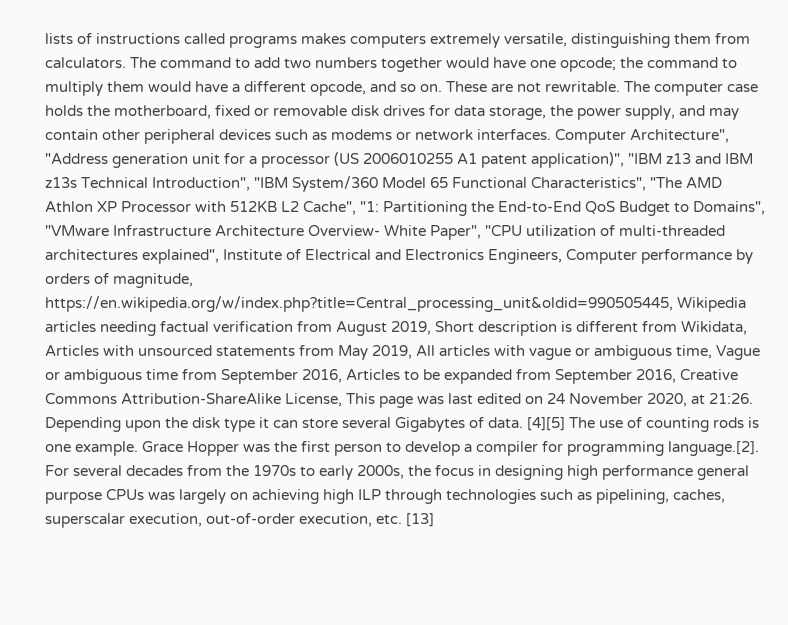lists of instructions called programs makes computers extremely versatile, distinguishing them from calculators. The command to add two numbers together would have one opcode; the command to multiply them would have a different opcode, and so on. These are not rewritable. The computer case holds the motherboard, fixed or removable disk drives for data storage, the power supply, and may contain other peripheral devices such as modems or network interfaces. Computer Architecture", "Address generation unit for a processor (US 2006010255 A1 patent application)", "IBM z13 and IBM z13s Technical Introduction", "IBM System/360 Model 65 Functional Characteristics", "The AMD Athlon XP Processor with 512KB L2 Cache", "1: Partitioning the End-to-End QoS Budget to Domains", "VMware Infrastructure Architecture Overview- White Paper", "CPU utilization of multi-threaded architectures explained", Institute of Electrical and Electronics Engineers, Computer performance by orders of magnitude, https://en.wikipedia.org/w/index.php?title=Central_processing_unit&oldid=990505445, Wikipedia articles needing factual verification from August 2019, Short description is different from Wikidata, Articles with unsourced statements from May 2019, All articles with vague or ambiguous time, Vague or ambiguous time from September 2016, Articles to be expanded from September 2016, Creative Commons Attribution-ShareAlike License, This page was last edited on 24 November 2020, at 21:26. Depending upon the disk type it can store several Gigabytes of data. [4][5] The use of counting rods is one example. Grace Hopper was the first person to develop a compiler for programming language.[2]. For several decades from the 1970s to early 2000s, the focus in designing high performance general purpose CPUs was largely on achieving high ILP through technologies such as pipelining, caches, superscalar execution, out-of-order execution, etc. [13]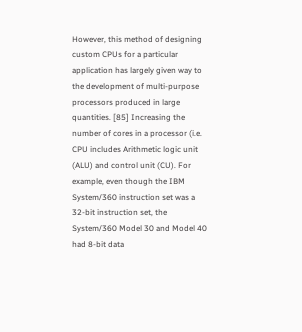However, this method of designing custom CPUs for a particular application has largely given way to the development of multi-purpose processors produced in large quantities. [85] Increasing the number of cores in a processor (i.e. CPU includes Arithmetic logic unit (ALU) and control unit (CU). For example, even though the IBM System/360 instruction set was a 32-bit instruction set, the System/360 Model 30 and Model 40 had 8-bit data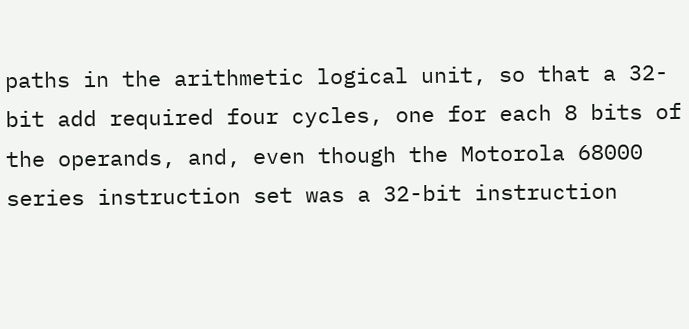paths in the arithmetic logical unit, so that a 32-bit add required four cycles, one for each 8 bits of the operands, and, even though the Motorola 68000 series instruction set was a 32-bit instruction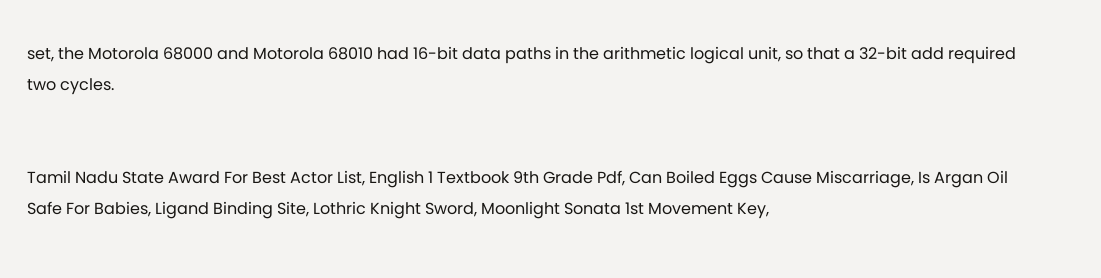set, the Motorola 68000 and Motorola 68010 had 16-bit data paths in the arithmetic logical unit, so that a 32-bit add required two cycles.


Tamil Nadu State Award For Best Actor List, English 1 Textbook 9th Grade Pdf, Can Boiled Eggs Cause Miscarriage, Is Argan Oil Safe For Babies, Ligand Binding Site, Lothric Knight Sword, Moonlight Sonata 1st Movement Key,